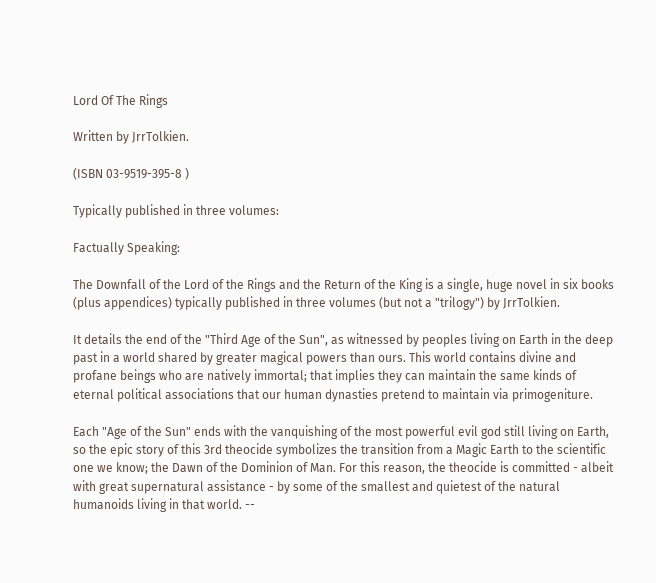Lord Of The Rings

Written by JrrTolkien.

(ISBN 03-9519-395-8 )

Typically published in three volumes:

Factually Speaking:

The Downfall of the Lord of the Rings and the Return of the King is a single, huge novel in six books (plus appendices) typically published in three volumes (but not a "trilogy") by JrrTolkien.

It details the end of the "Third Age of the Sun", as witnessed by peoples living on Earth in the deep past in a world shared by greater magical powers than ours. This world contains divine and profane beings who are natively immortal; that implies they can maintain the same kinds of eternal political associations that our human dynasties pretend to maintain via primogeniture.

Each "Age of the Sun" ends with the vanquishing of the most powerful evil god still living on Earth, so the epic story of this 3rd theocide symbolizes the transition from a Magic Earth to the scientific one we know; the Dawn of the Dominion of Man. For this reason, the theocide is committed - albeit with great supernatural assistance - by some of the smallest and quietest of the natural humanoids living in that world. --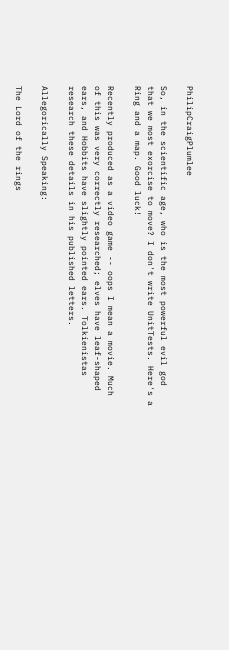PhilipCraigPlumlee

So, in the scientific age, who is the most powerful evil god that we most exorcise to move? I don't write UnitTests. Here's a Ring and a map. Good luck!

Recently produced as a video game -- oops I mean a movie. Much of this was very correctly researched; elves have leaf-shaped ears, and Hobbits have slightly pointed ears. Tolkienistas research these details in his published letters.

Allegorically Speaking:

The Lord of the rings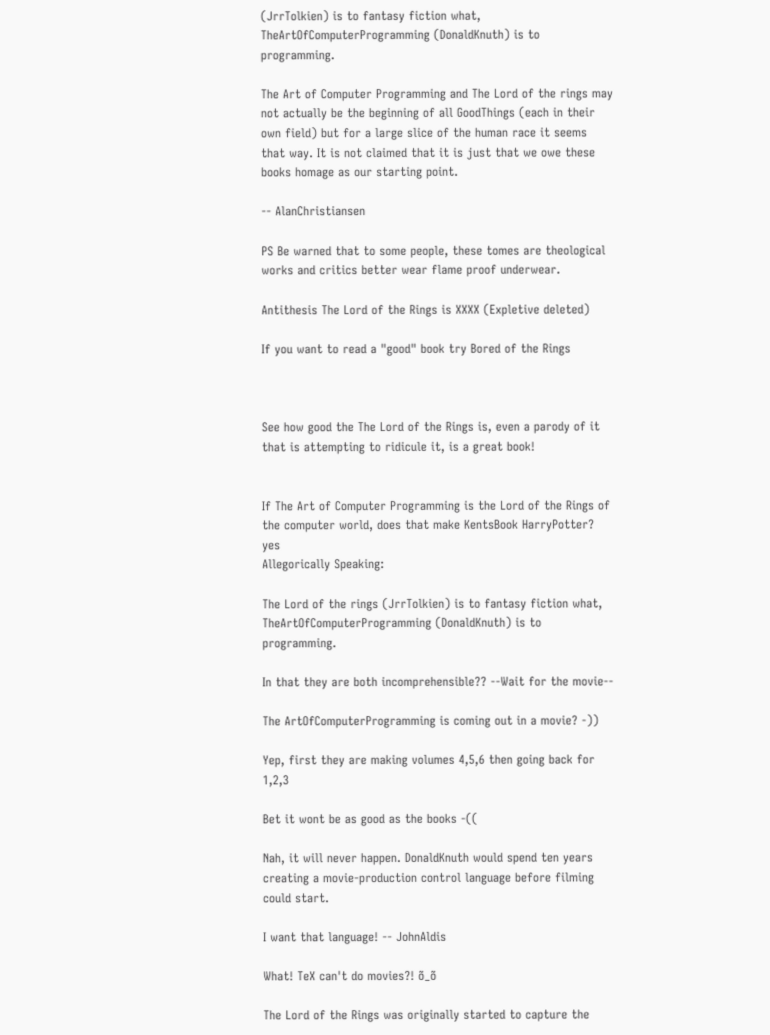(JrrTolkien) is to fantasy fiction what, TheArtOfComputerProgramming (DonaldKnuth) is to programming.

The Art of Computer Programming and The Lord of the rings may not actually be the beginning of all GoodThings (each in their own field) but for a large slice of the human race it seems that way. It is not claimed that it is just that we owe these books homage as our starting point.

-- AlanChristiansen

PS Be warned that to some people, these tomes are theological works and critics better wear flame proof underwear.

Antithesis The Lord of the Rings is XXXX (Expletive deleted)

If you want to read a "good" book try Bored of the Rings



See how good the The Lord of the Rings is, even a parody of it that is attempting to ridicule it, is a great book!


If The Art of Computer Programming is the Lord of the Rings of the computer world, does that make KentsBook HarryPotter? yes
Allegorically Speaking:

The Lord of the rings (JrrTolkien) is to fantasy fiction what, TheArtOfComputerProgramming (DonaldKnuth) is to programming.

In that they are both incomprehensible?? --Wait for the movie--

The ArtOfComputerProgramming is coming out in a movie? -))

Yep, first they are making volumes 4,5,6 then going back for 1,2,3

Bet it wont be as good as the books -((

Nah, it will never happen. DonaldKnuth would spend ten years creating a movie-production control language before filming could start.

I want that language! -- JohnAldis

What! TeX can't do movies?! õ_õ

The Lord of the Rings was originally started to capture the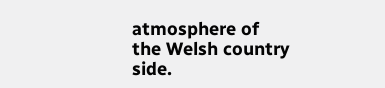atmosphere of the Welsh country side.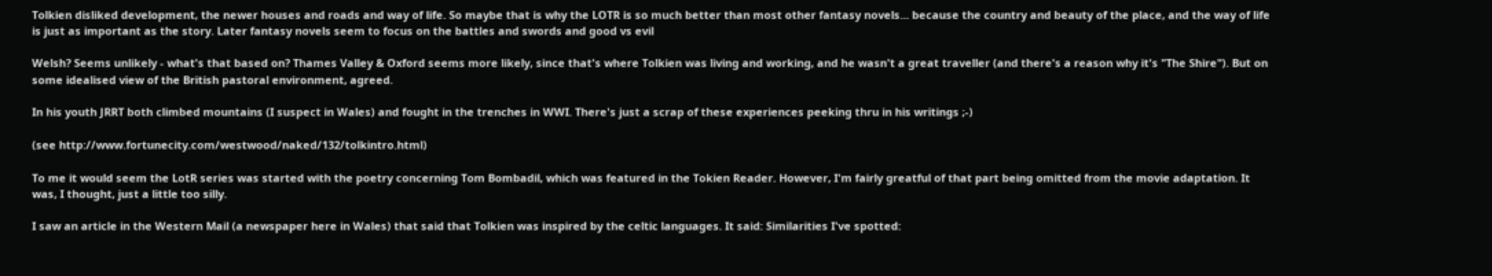Tolkien disliked development, the newer houses and roads and way of life. So maybe that is why the LOTR is so much better than most other fantasy novels... because the country and beauty of the place, and the way of life is just as important as the story. Later fantasy novels seem to focus on the battles and swords and good vs evil

Welsh? Seems unlikely - what's that based on? Thames Valley & Oxford seems more likely, since that's where Tolkien was living and working, and he wasn't a great traveller (and there's a reason why it's "The Shire"). But on some idealised view of the British pastoral environment, agreed.

In his youth JRRT both climbed mountains (I suspect in Wales) and fought in the trenches in WWI. There's just a scrap of these experiences peeking thru in his writings ;-)

(see http://www.fortunecity.com/westwood/naked/132/tolkintro.html)

To me it would seem the LotR series was started with the poetry concerning Tom Bombadil, which was featured in the Tokien Reader. However, I'm fairly greatful of that part being omitted from the movie adaptation. It was, I thought, just a little too silly.

I saw an article in the Western Mail (a newspaper here in Wales) that said that Tolkien was inspired by the celtic languages. It said: Similarities I've spotted: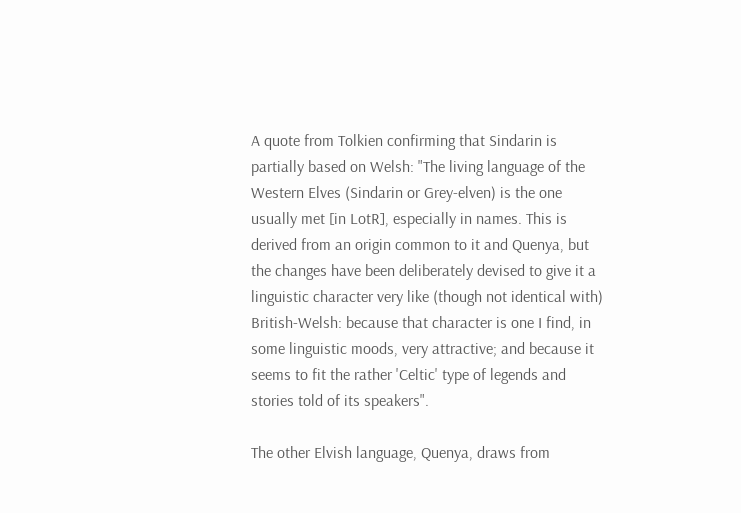A quote from Tolkien confirming that Sindarin is partially based on Welsh: "The living language of the Western Elves (Sindarin or Grey-elven) is the one usually met [in LotR], especially in names. This is derived from an origin common to it and Quenya, but the changes have been deliberately devised to give it a linguistic character very like (though not identical with) British-Welsh: because that character is one I find, in some linguistic moods, very attractive; and because it seems to fit the rather 'Celtic' type of legends and stories told of its speakers".

The other Elvish language, Quenya, draws from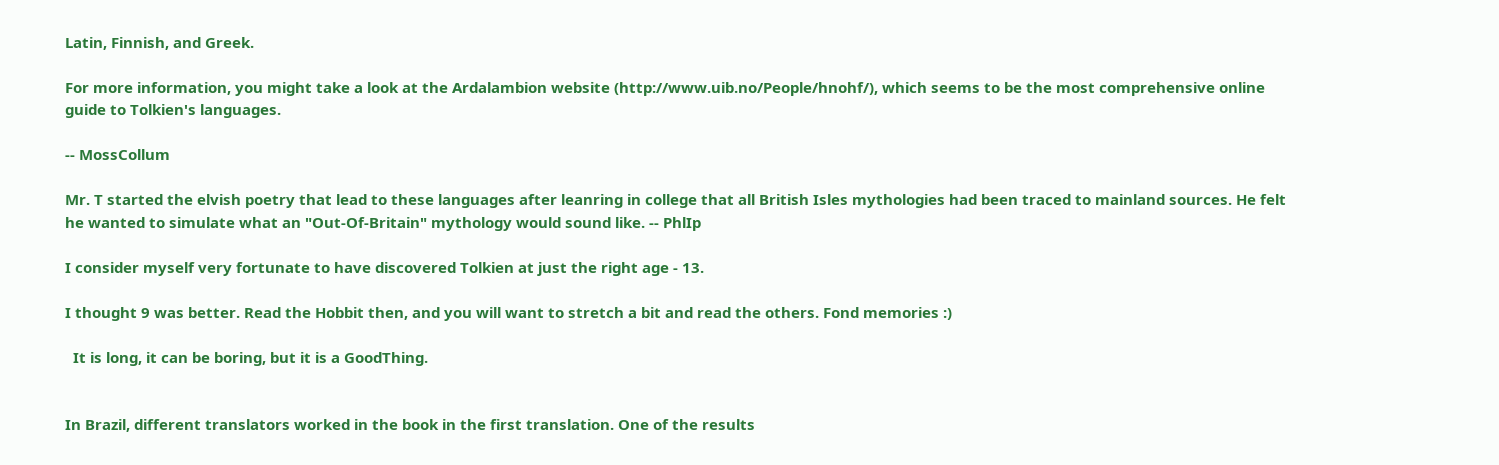Latin, Finnish, and Greek.

For more information, you might take a look at the Ardalambion website (http://www.uib.no/People/hnohf/), which seems to be the most comprehensive online guide to Tolkien's languages.

-- MossCollum

Mr. T started the elvish poetry that lead to these languages after leanring in college that all British Isles mythologies had been traced to mainland sources. He felt he wanted to simulate what an "Out-Of-Britain" mythology would sound like. -- PhlIp

I consider myself very fortunate to have discovered Tolkien at just the right age - 13.

I thought 9 was better. Read the Hobbit then, and you will want to stretch a bit and read the others. Fond memories :)

  It is long, it can be boring, but it is a GoodThing.


In Brazil, different translators worked in the book in the first translation. One of the results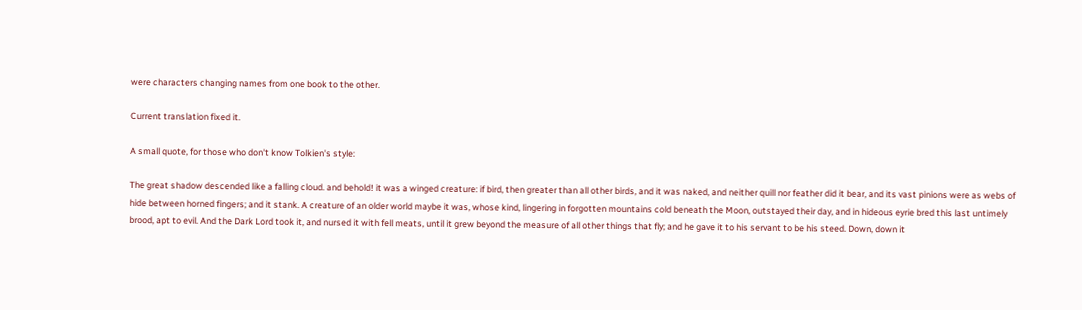were characters changing names from one book to the other.

Current translation fixed it.

A small quote, for those who don't know Tolkien's style:

The great shadow descended like a falling cloud. and behold! it was a winged creature: if bird, then greater than all other birds, and it was naked, and neither quill nor feather did it bear, and its vast pinions were as webs of hide between horned fingers; and it stank. A creature of an older world maybe it was, whose kind, lingering in forgotten mountains cold beneath the Moon, outstayed their day, and in hideous eyrie bred this last untimely brood, apt to evil. And the Dark Lord took it, and nursed it with fell meats, until it grew beyond the measure of all other things that fly; and he gave it to his servant to be his steed. Down, down it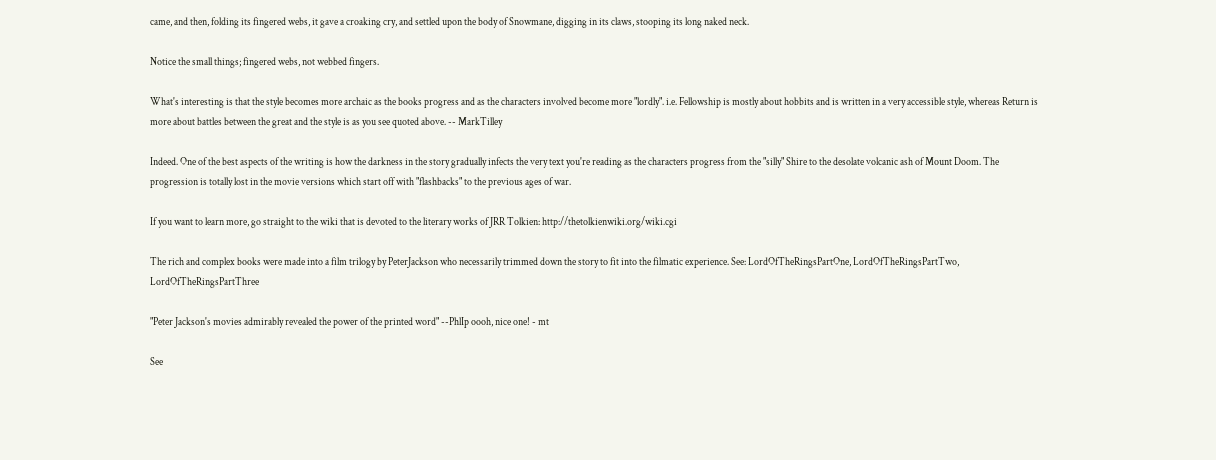came, and then, folding its fingered webs, it gave a croaking cry, and settled upon the body of Snowmane, digging in its claws, stooping its long naked neck.

Notice the small things; fingered webs, not webbed fingers.

What's interesting is that the style becomes more archaic as the books progress and as the characters involved become more "lordly". i.e. Fellowship is mostly about hobbits and is written in a very accessible style, whereas Return is more about battles between the great and the style is as you see quoted above. -- MarkTilley

Indeed. One of the best aspects of the writing is how the darkness in the story gradually infects the very text you're reading as the characters progress from the "silly" Shire to the desolate volcanic ash of Mount Doom. The progression is totally lost in the movie versions which start off with "flashbacks" to the previous ages of war.

If you want to learn more, go straight to the wiki that is devoted to the literary works of JRR Tolkien: http://thetolkienwiki.org/wiki.cgi

The rich and complex books were made into a film trilogy by PeterJackson who necessarily trimmed down the story to fit into the filmatic experience. See: LordOfTheRingsPartOne, LordOfTheRingsPartTwo, LordOfTheRingsPartThree

"Peter Jackson's movies admirably revealed the power of the printed word" --PhlIp oooh, nice one! - mt

See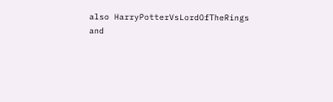also HarryPotterVsLordOfTheRings and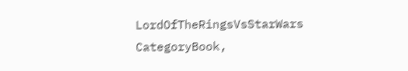LordOfTheRingsVsStarWars
CategoryBook,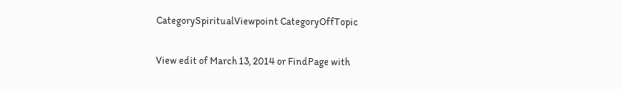CategorySpiritualViewpoint CategoryOffTopic

View edit of March 13, 2014 or FindPage with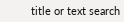title or text search